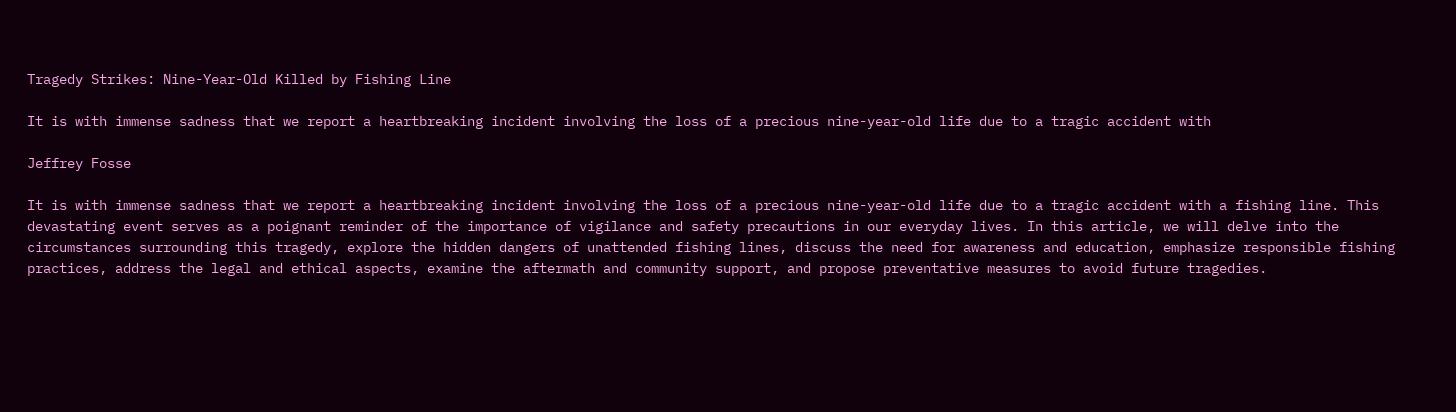Tragedy Strikes: Nine-Year-Old Killed by Fishing Line

It is with immense sadness that we report a heartbreaking incident involving the loss of a precious nine-year-old life due to a tragic accident with

Jeffrey Fosse

It is with immense sadness that we report a heartbreaking incident involving the loss of a precious nine-year-old life due to a tragic accident with a fishing line. This devastating event serves as a poignant reminder of the importance of vigilance and safety precautions in our everyday lives. In this article, we will delve into the circumstances surrounding this tragedy, explore the hidden dangers of unattended fishing lines, discuss the need for awareness and education, emphasize responsible fishing practices, address the legal and ethical aspects, examine the aftermath and community support, and propose preventative measures to avoid future tragedies.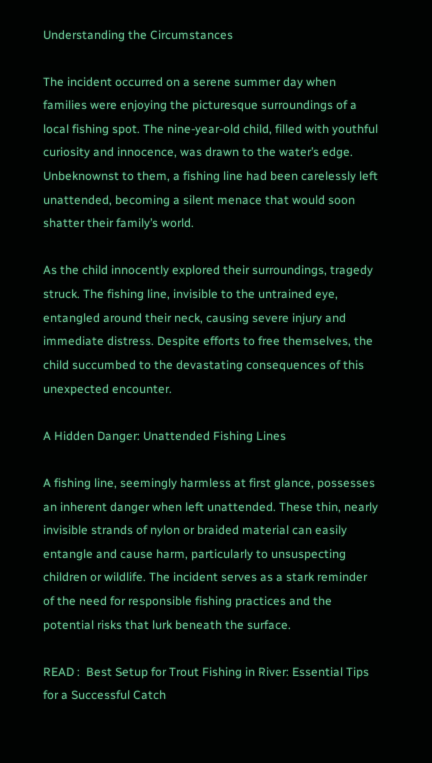Understanding the Circumstances

The incident occurred on a serene summer day when families were enjoying the picturesque surroundings of a local fishing spot. The nine-year-old child, filled with youthful curiosity and innocence, was drawn to the water’s edge. Unbeknownst to them, a fishing line had been carelessly left unattended, becoming a silent menace that would soon shatter their family’s world.

As the child innocently explored their surroundings, tragedy struck. The fishing line, invisible to the untrained eye, entangled around their neck, causing severe injury and immediate distress. Despite efforts to free themselves, the child succumbed to the devastating consequences of this unexpected encounter.

A Hidden Danger: Unattended Fishing Lines

A fishing line, seemingly harmless at first glance, possesses an inherent danger when left unattended. These thin, nearly invisible strands of nylon or braided material can easily entangle and cause harm, particularly to unsuspecting children or wildlife. The incident serves as a stark reminder of the need for responsible fishing practices and the potential risks that lurk beneath the surface.

READ :  Best Setup for Trout Fishing in River: Essential Tips for a Successful Catch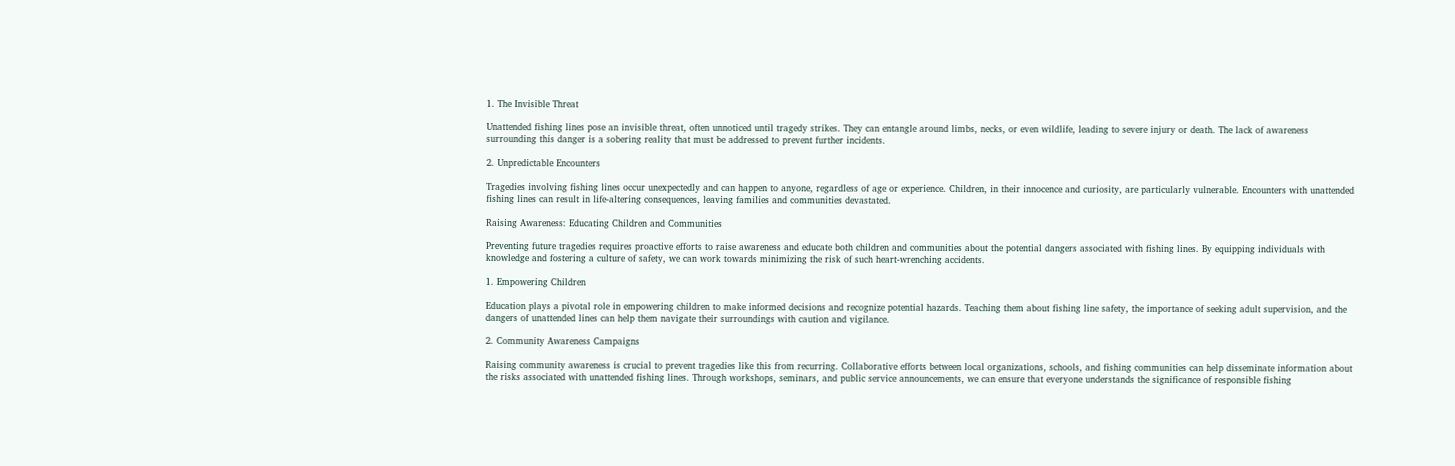1. The Invisible Threat

Unattended fishing lines pose an invisible threat, often unnoticed until tragedy strikes. They can entangle around limbs, necks, or even wildlife, leading to severe injury or death. The lack of awareness surrounding this danger is a sobering reality that must be addressed to prevent further incidents.

2. Unpredictable Encounters

Tragedies involving fishing lines occur unexpectedly and can happen to anyone, regardless of age or experience. Children, in their innocence and curiosity, are particularly vulnerable. Encounters with unattended fishing lines can result in life-altering consequences, leaving families and communities devastated.

Raising Awareness: Educating Children and Communities

Preventing future tragedies requires proactive efforts to raise awareness and educate both children and communities about the potential dangers associated with fishing lines. By equipping individuals with knowledge and fostering a culture of safety, we can work towards minimizing the risk of such heart-wrenching accidents.

1. Empowering Children

Education plays a pivotal role in empowering children to make informed decisions and recognize potential hazards. Teaching them about fishing line safety, the importance of seeking adult supervision, and the dangers of unattended lines can help them navigate their surroundings with caution and vigilance.

2. Community Awareness Campaigns

Raising community awareness is crucial to prevent tragedies like this from recurring. Collaborative efforts between local organizations, schools, and fishing communities can help disseminate information about the risks associated with unattended fishing lines. Through workshops, seminars, and public service announcements, we can ensure that everyone understands the significance of responsible fishing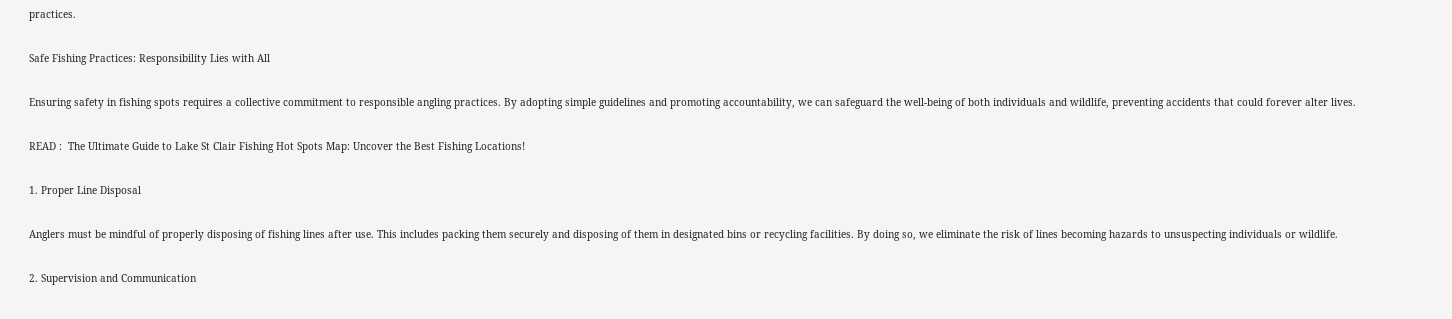practices.

Safe Fishing Practices: Responsibility Lies with All

Ensuring safety in fishing spots requires a collective commitment to responsible angling practices. By adopting simple guidelines and promoting accountability, we can safeguard the well-being of both individuals and wildlife, preventing accidents that could forever alter lives.

READ :  The Ultimate Guide to Lake St Clair Fishing Hot Spots Map: Uncover the Best Fishing Locations!

1. Proper Line Disposal

Anglers must be mindful of properly disposing of fishing lines after use. This includes packing them securely and disposing of them in designated bins or recycling facilities. By doing so, we eliminate the risk of lines becoming hazards to unsuspecting individuals or wildlife.

2. Supervision and Communication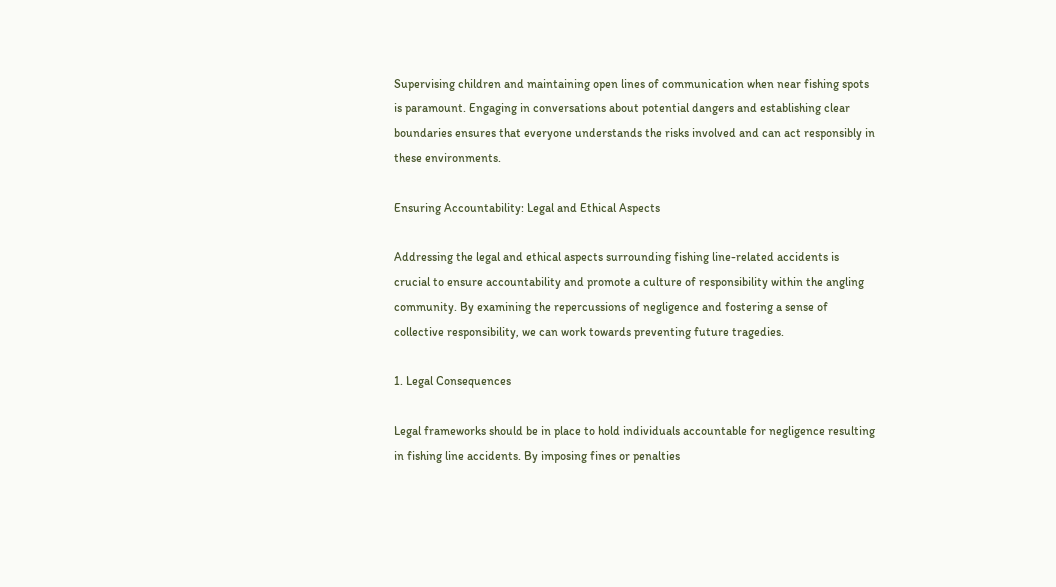Supervising children and maintaining open lines of communication when near fishing spots is paramount. Engaging in conversations about potential dangers and establishing clear boundaries ensures that everyone understands the risks involved and can act responsibly in these environments.

Ensuring Accountability: Legal and Ethical Aspects

Addressing the legal and ethical aspects surrounding fishing line-related accidents is crucial to ensure accountability and promote a culture of responsibility within the angling community. By examining the repercussions of negligence and fostering a sense of collective responsibility, we can work towards preventing future tragedies.

1. Legal Consequences

Legal frameworks should be in place to hold individuals accountable for negligence resulting in fishing line accidents. By imposing fines or penalties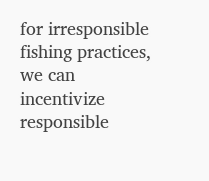for irresponsible fishing practices, we can incentivize responsible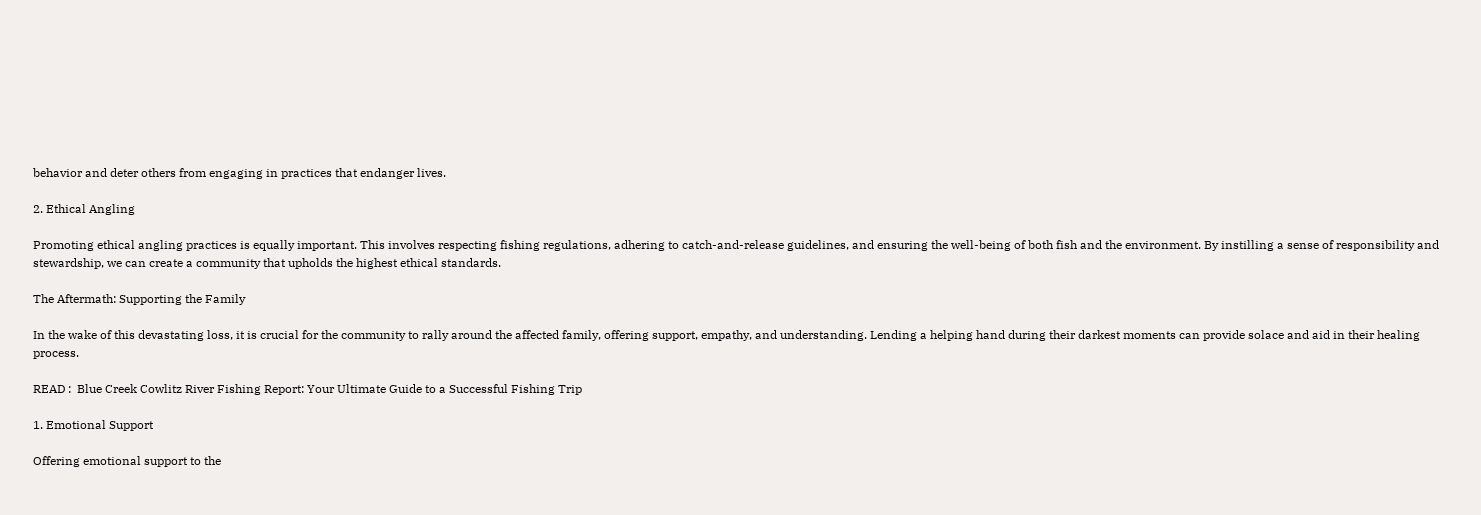behavior and deter others from engaging in practices that endanger lives.

2. Ethical Angling

Promoting ethical angling practices is equally important. This involves respecting fishing regulations, adhering to catch-and-release guidelines, and ensuring the well-being of both fish and the environment. By instilling a sense of responsibility and stewardship, we can create a community that upholds the highest ethical standards.

The Aftermath: Supporting the Family

In the wake of this devastating loss, it is crucial for the community to rally around the affected family, offering support, empathy, and understanding. Lending a helping hand during their darkest moments can provide solace and aid in their healing process.

READ :  Blue Creek Cowlitz River Fishing Report: Your Ultimate Guide to a Successful Fishing Trip

1. Emotional Support

Offering emotional support to the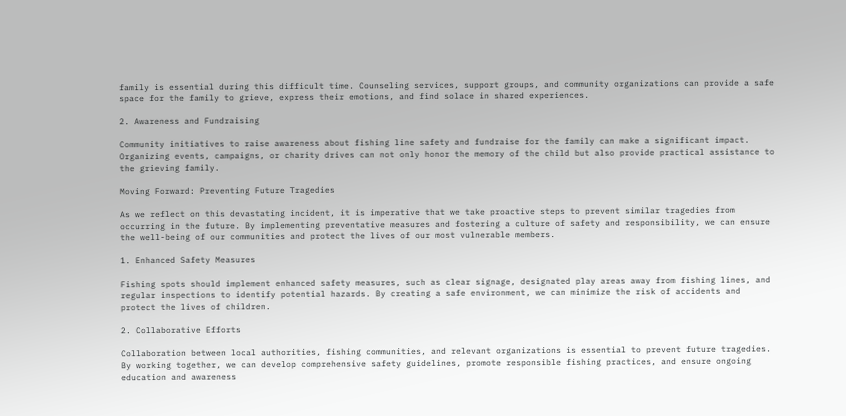family is essential during this difficult time. Counseling services, support groups, and community organizations can provide a safe space for the family to grieve, express their emotions, and find solace in shared experiences.

2. Awareness and Fundraising

Community initiatives to raise awareness about fishing line safety and fundraise for the family can make a significant impact. Organizing events, campaigns, or charity drives can not only honor the memory of the child but also provide practical assistance to the grieving family.

Moving Forward: Preventing Future Tragedies

As we reflect on this devastating incident, it is imperative that we take proactive steps to prevent similar tragedies from occurring in the future. By implementing preventative measures and fostering a culture of safety and responsibility, we can ensure the well-being of our communities and protect the lives of our most vulnerable members.

1. Enhanced Safety Measures

Fishing spots should implement enhanced safety measures, such as clear signage, designated play areas away from fishing lines, and regular inspections to identify potential hazards. By creating a safe environment, we can minimize the risk of accidents and protect the lives of children.

2. Collaborative Efforts

Collaboration between local authorities, fishing communities, and relevant organizations is essential to prevent future tragedies. By working together, we can develop comprehensive safety guidelines, promote responsible fishing practices, and ensure ongoing education and awareness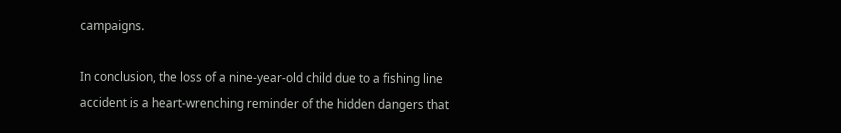campaigns.

In conclusion, the loss of a nine-year-old child due to a fishing line accident is a heart-wrenching reminder of the hidden dangers that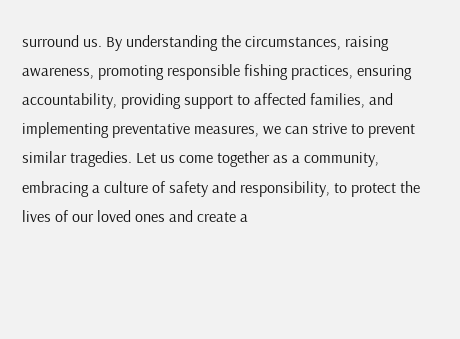surround us. By understanding the circumstances, raising awareness, promoting responsible fishing practices, ensuring accountability, providing support to affected families, and implementing preventative measures, we can strive to prevent similar tragedies. Let us come together as a community, embracing a culture of safety and responsibility, to protect the lives of our loved ones and create a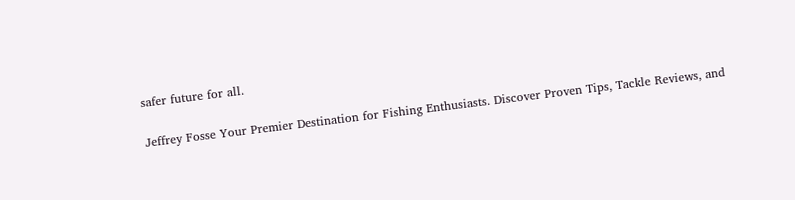safer future for all.

Jeffrey Fosse Your Premier Destination for Fishing Enthusiasts. Discover Proven Tips, Tackle Reviews, and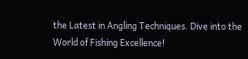the Latest in Angling Techniques. Dive into the World of Fishing Excellence!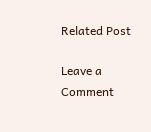Related Post

Leave a Comment